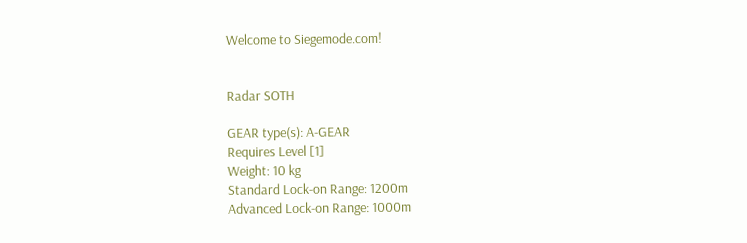Welcome to Siegemode.com!


Radar SOTH

GEAR type(s): A-GEAR
Requires Level [1]
Weight: 10 kg
Standard Lock-on Range: 1200m
Advanced Lock-on Range: 1000m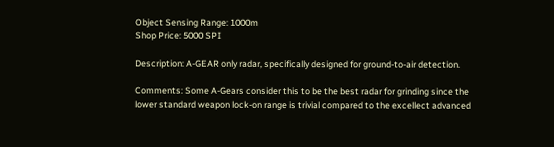Object Sensing Range: 1000m
Shop Price: 5000 SPI

Description: A-GEAR only radar, specifically designed for ground-to-air detection.

Comments: Some A-Gears consider this to be the best radar for grinding since the lower standard weapon lock-on range is trivial compared to the excellect advanced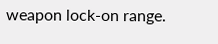weapon lock-on range.